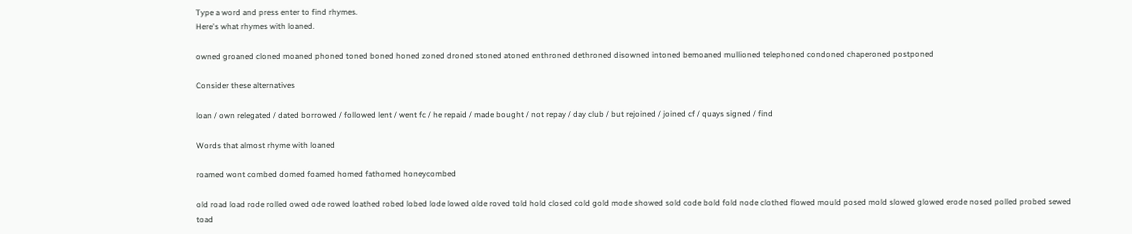Type a word and press enter to find rhymes.
Here's what rhymes with loaned.

owned groaned cloned moaned phoned toned boned honed zoned droned stoned atoned enthroned dethroned disowned intoned bemoaned mullioned telephoned condoned chaperoned postponed

Consider these alternatives

loan / own relegated / dated borrowed / followed lent / went fc / he repaid / made bought / not repay / day club / but rejoined / joined cf / quays signed / find

Words that almost rhyme with loaned

roamed wont combed domed foamed homed fathomed honeycombed

old road load rode rolled owed ode rowed loathed robed lobed lode lowed olde roved told hold closed cold gold mode showed sold code bold fold node clothed flowed mould posed mold slowed glowed erode nosed polled probed sewed toad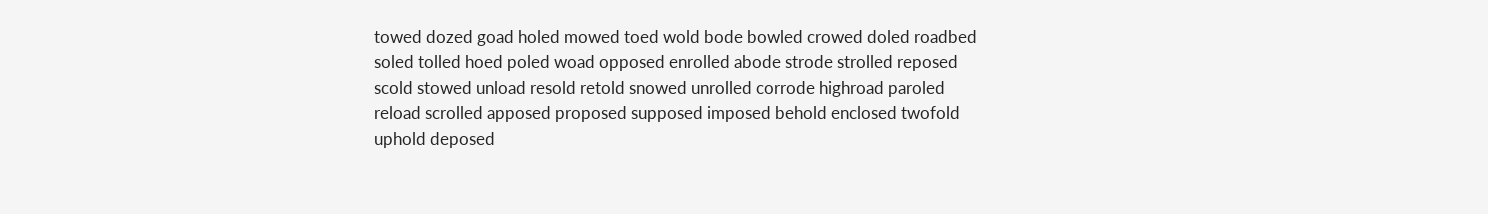towed dozed goad holed mowed toed wold bode bowled crowed doled roadbed soled tolled hoed poled woad opposed enrolled abode strode strolled reposed scold stowed unload resold retold snowed unrolled corrode highroad paroled reload scrolled apposed proposed supposed imposed behold enclosed twofold uphold deposed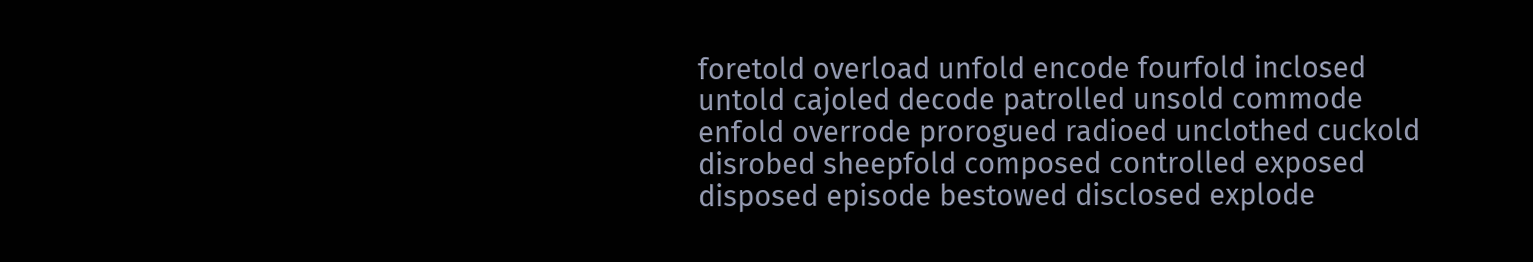foretold overload unfold encode fourfold inclosed untold cajoled decode patrolled unsold commode enfold overrode prorogued radioed unclothed cuckold disrobed sheepfold composed controlled exposed disposed episode bestowed disclosed explode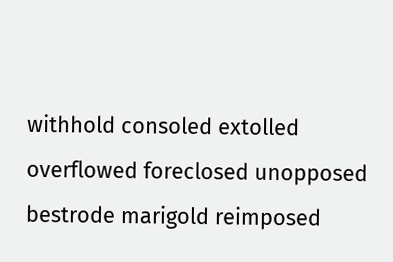withhold consoled extolled overflowed foreclosed unopposed bestrode marigold reimposed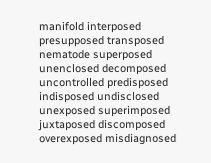manifold interposed presupposed transposed nematode superposed unenclosed decomposed uncontrolled predisposed indisposed undisclosed unexposed superimposed juxtaposed discomposed overexposed misdiagnosed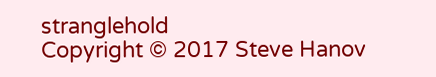stranglehold
Copyright © 2017 Steve Hanov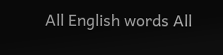All English words All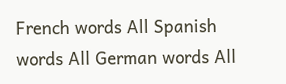French words All Spanish words All German words All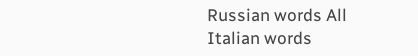Russian words All Italian words